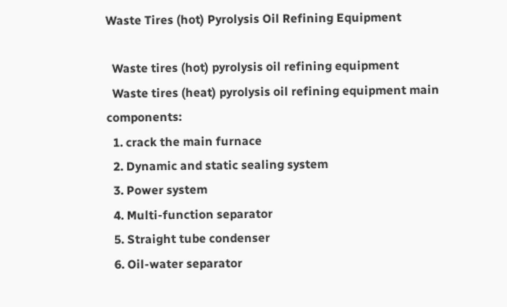Waste Tires (hot) Pyrolysis Oil Refining Equipment

  Waste tires (hot) pyrolysis oil refining equipment
  Waste tires (heat) pyrolysis oil refining equipment main components:
  1. crack the main furnace
  2. Dynamic and static sealing system
  3. Power system
  4. Multi-function separator
  5. Straight tube condenser
  6. Oil-water separator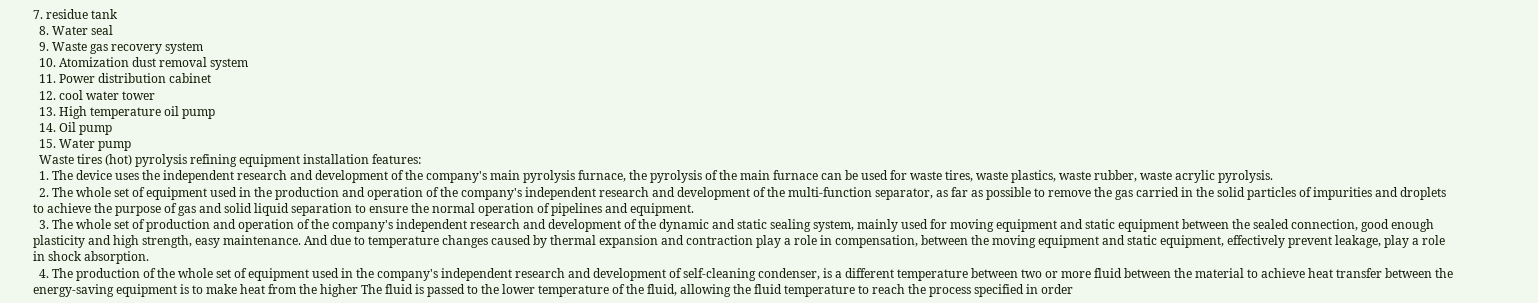7. residue tank
  8. Water seal
  9. Waste gas recovery system
  10. Atomization dust removal system
  11. Power distribution cabinet
  12. cool water tower
  13. High temperature oil pump
  14. Oil pump
  15. Water pump
  Waste tires (hot) pyrolysis refining equipment installation features:
  1. The device uses the independent research and development of the company's main pyrolysis furnace, the pyrolysis of the main furnace can be used for waste tires, waste plastics, waste rubber, waste acrylic pyrolysis.
  2. The whole set of equipment used in the production and operation of the company's independent research and development of the multi-function separator, as far as possible to remove the gas carried in the solid particles of impurities and droplets to achieve the purpose of gas and solid liquid separation to ensure the normal operation of pipelines and equipment.
  3. The whole set of production and operation of the company's independent research and development of the dynamic and static sealing system, mainly used for moving equipment and static equipment between the sealed connection, good enough plasticity and high strength, easy maintenance. And due to temperature changes caused by thermal expansion and contraction play a role in compensation, between the moving equipment and static equipment, effectively prevent leakage, play a role in shock absorption.
  4. The production of the whole set of equipment used in the company's independent research and development of self-cleaning condenser, is a different temperature between two or more fluid between the material to achieve heat transfer between the energy-saving equipment is to make heat from the higher The fluid is passed to the lower temperature of the fluid, allowing the fluid temperature to reach the process specified in order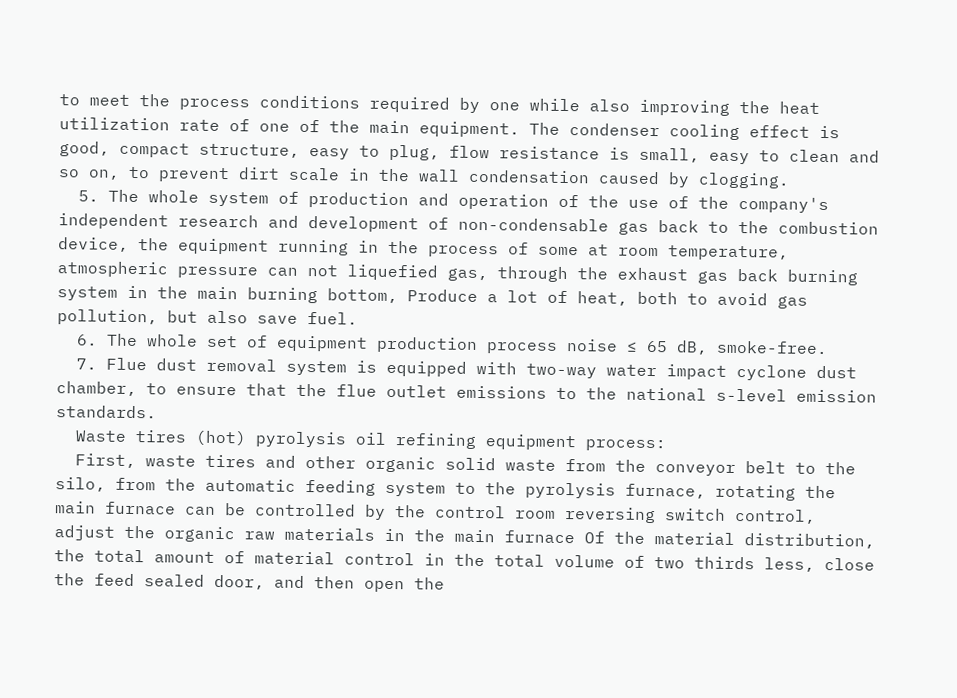to meet the process conditions required by one while also improving the heat utilization rate of one of the main equipment. The condenser cooling effect is good, compact structure, easy to plug, flow resistance is small, easy to clean and so on, to prevent dirt scale in the wall condensation caused by clogging.
  5. The whole system of production and operation of the use of the company's independent research and development of non-condensable gas back to the combustion device, the equipment running in the process of some at room temperature, atmospheric pressure can not liquefied gas, through the exhaust gas back burning system in the main burning bottom, Produce a lot of heat, both to avoid gas pollution, but also save fuel.
  6. The whole set of equipment production process noise ≤ 65 dB, smoke-free.
  7. Flue dust removal system is equipped with two-way water impact cyclone dust chamber, to ensure that the flue outlet emissions to the national s-level emission standards.
  Waste tires (hot) pyrolysis oil refining equipment process:
  First, waste tires and other organic solid waste from the conveyor belt to the silo, from the automatic feeding system to the pyrolysis furnace, rotating the main furnace can be controlled by the control room reversing switch control, adjust the organic raw materials in the main furnace Of the material distribution, the total amount of material control in the total volume of two thirds less, close the feed sealed door, and then open the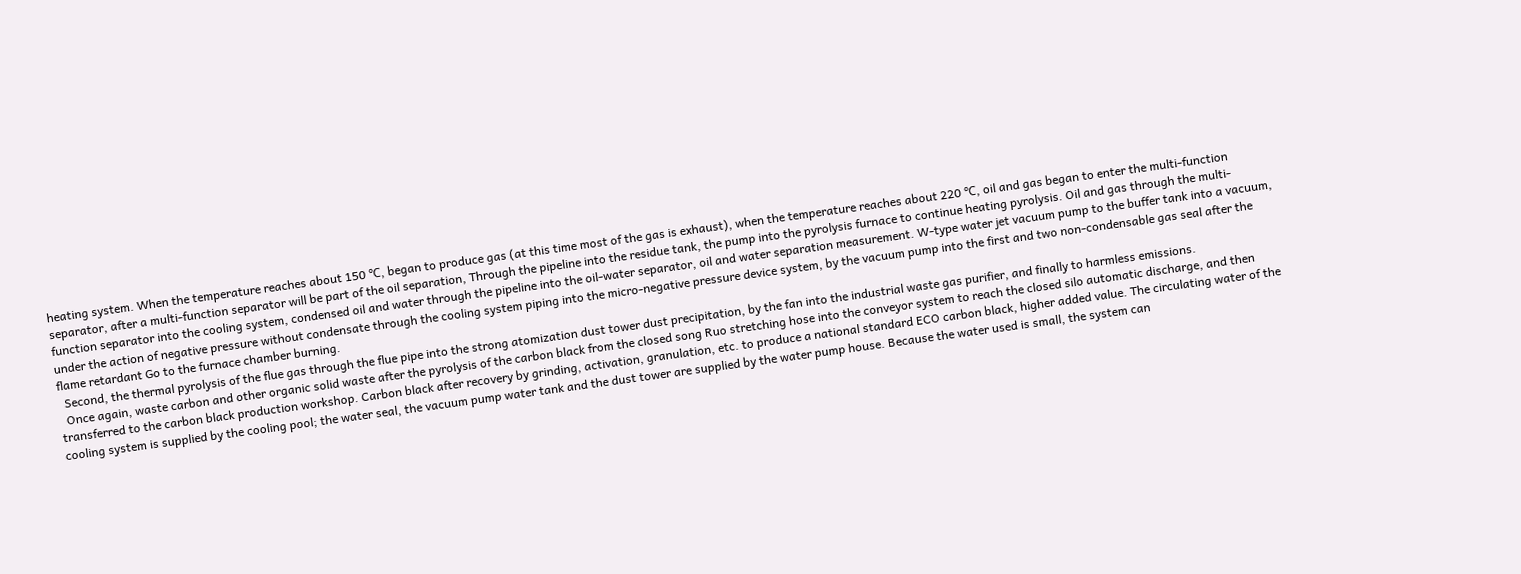heating system. When the temperature reaches about 150 ℃, began to produce gas (at this time most of the gas is exhaust), when the temperature reaches about 220 ℃, oil and gas began to enter the multi-function separator, after a multi-function separator will be part of the oil separation, Through the pipeline into the residue tank, the pump into the pyrolysis furnace to continue heating pyrolysis. Oil and gas through the multi-function separator into the cooling system, condensed oil and water through the pipeline into the oil-water separator, oil and water separation measurement. W-type water jet vacuum pump to the buffer tank into a vacuum, under the action of negative pressure without condensate through the cooling system piping into the micro-negative pressure device system, by the vacuum pump into the first and two non-condensable gas seal after the flame retardant Go to the furnace chamber burning.
  Second, the thermal pyrolysis of the flue gas through the flue pipe into the strong atomization dust tower dust precipitation, by the fan into the industrial waste gas purifier, and finally to harmless emissions.
  Once again, waste carbon and other organic solid waste after the pyrolysis of the carbon black from the closed song Ruo stretching hose into the conveyor system to reach the closed silo automatic discharge, and then transferred to the carbon black production workshop. Carbon black after recovery by grinding, activation, granulation, etc. to produce a national standard ECO carbon black, higher added value. The circulating water of the cooling system is supplied by the cooling pool; the water seal, the vacuum pump water tank and the dust tower are supplied by the water pump house. Because the water used is small, the system can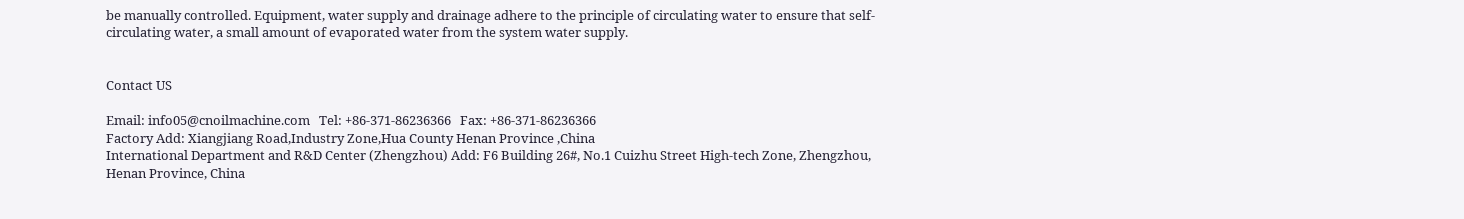be manually controlled. Equipment, water supply and drainage adhere to the principle of circulating water to ensure that self-circulating water, a small amount of evaporated water from the system water supply.


Contact US

Email: info05@cnoilmachine.com   Tel: +86-371-86236366   Fax: +86-371-86236366
Factory Add: Xiangjiang Road,Industry Zone,Hua County Henan Province ,China
International Department and R&D Center (Zhengzhou) Add: F6 Building 26#, No.1 Cuizhu Street High-tech Zone, Zhengzhou, Henan Province, China